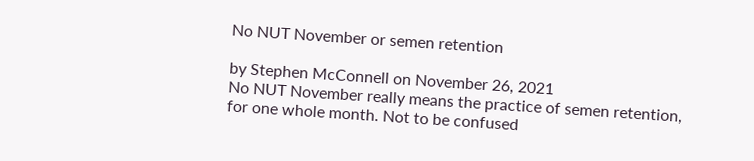No NUT November or semen retention

by Stephen McConnell on November 26, 2021
No NUT November really means the practice of semen retention, for one whole month. Not to be confused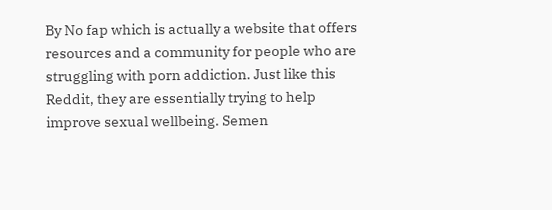By No fap which is actually a website that offers resources and a community for people who are struggling with porn addiction. Just like this Reddit, they are essentially trying to help improve sexual wellbeing. Semen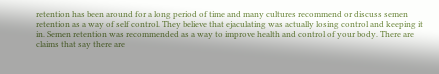retention has been around for a long period of time and many cultures recommend or discuss semen retention as a way of self control. They believe that ejaculating was actually losing control and keeping it in. Semen retention was recommended as a way to improve health and control of your body. There are claims that say there are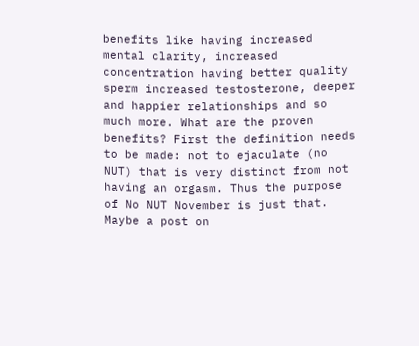benefits like having increased mental clarity, increased concentration having better quality sperm increased testosterone, deeper and happier relationships and so much more. What are the proven benefits? First the definition needs to be made: not to ejaculate (no NUT) that is very distinct from not having an orgasm. Thus the purpose of No NUT November is just that. Maybe a post on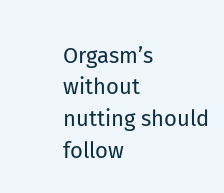Orgasm’s without nutting should follow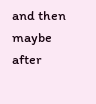and then maybe after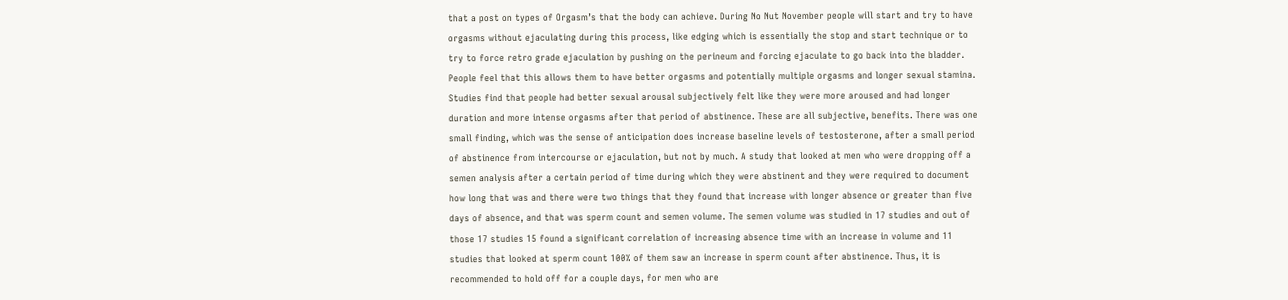that a post on types of Orgasm’s that the body can achieve. During No Nut November people will start and try to have orgasms without ejaculating during this process, like edging which is essentially the stop and start technique or to try to force retro grade ejaculation by pushing on the perineum and forcing ejaculate to go back into the bladder. People feel that this allows them to have better orgasms and potentially multiple orgasms and longer sexual stamina. Studies find that people had better sexual arousal subjectively felt like they were more aroused and had longer duration and more intense orgasms after that period of abstinence. These are all subjective, benefits. There was one small finding, which was the sense of anticipation does increase baseline levels of testosterone, after a small period of abstinence from intercourse or ejaculation, but not by much. A study that looked at men who were dropping off a semen analysis after a certain period of time during which they were abstinent and they were required to document how long that was and there were two things that they found that increase with longer absence or greater than five days of absence, and that was sperm count and semen volume. The semen volume was studied in 17 studies and out of those 17 studies 15 found a significant correlation of increasing absence time with an increase in volume and 11 studies that looked at sperm count 100% of them saw an increase in sperm count after abstinence. Thus, it is recommended to hold off for a couple days, for men who are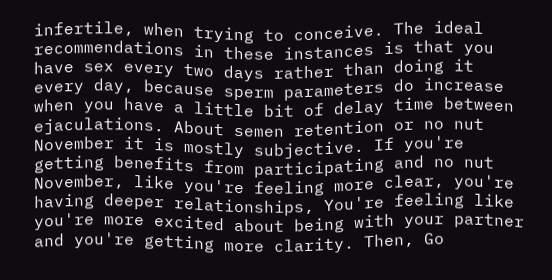infertile, when trying to conceive. The ideal recommendations in these instances is that you have sex every two days rather than doing it every day, because sperm parameters do increase when you have a little bit of delay time between ejaculations. About semen retention or no nut November it is mostly subjective. If you're getting benefits from participating and no nut November, like you're feeling more clear, you're having deeper relationships, You're feeling like you're more excited about being with your partner and you're getting more clarity. Then, Go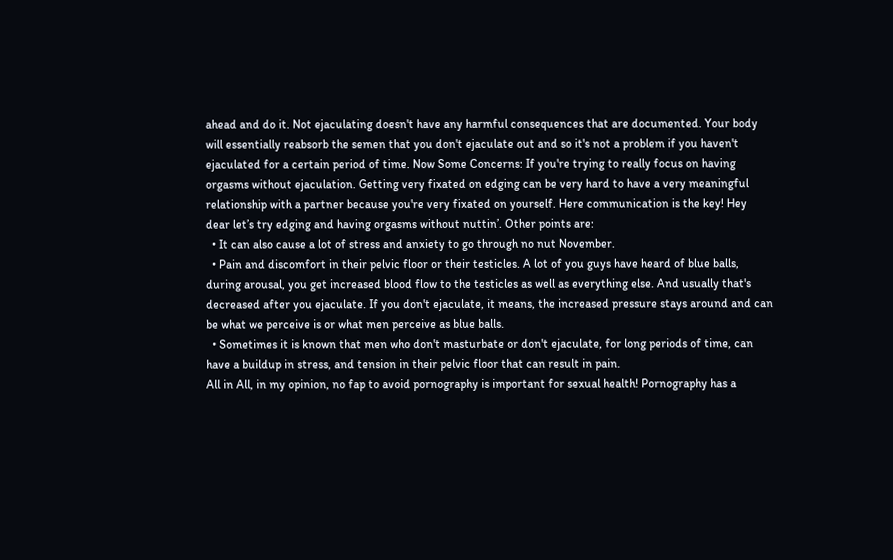ahead and do it. Not ejaculating doesn't have any harmful consequences that are documented. Your body will essentially reabsorb the semen that you don't ejaculate out and so it's not a problem if you haven't ejaculated for a certain period of time. Now Some Concerns: If you're trying to really focus on having orgasms without ejaculation. Getting very fixated on edging can be very hard to have a very meaningful relationship with a partner because you're very fixated on yourself. Here communication is the key! Hey dear let’s try edging and having orgasms without nuttin’. Other points are:
  • It can also cause a lot of stress and anxiety to go through no nut November.
  • Pain and discomfort in their pelvic floor or their testicles. A lot of you guys have heard of blue balls, during arousal, you get increased blood flow to the testicles as well as everything else. And usually that's decreased after you ejaculate. If you don't ejaculate, it means, the increased pressure stays around and can be what we perceive is or what men perceive as blue balls.
  • Sometimes it is known that men who don't masturbate or don't ejaculate, for long periods of time, can have a buildup in stress, and tension in their pelvic floor that can result in pain.
All in All, in my opinion, no fap to avoid pornography is important for sexual health! Pornography has a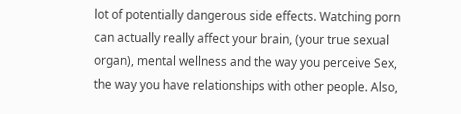lot of potentially dangerous side effects. Watching porn can actually really affect your brain, (your true sexual organ), mental wellness and the way you perceive Sex, the way you have relationships with other people. Also,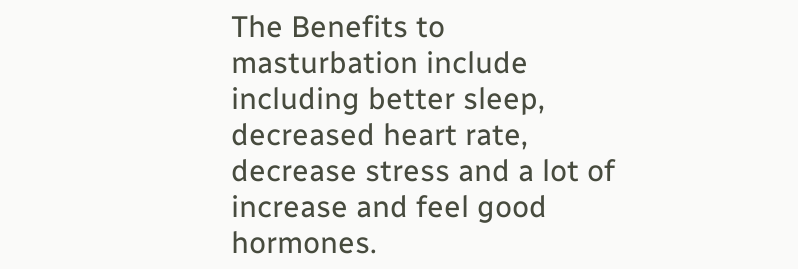The Benefits to masturbation include including better sleep, decreased heart rate, decrease stress and a lot of increase and feel good hormones.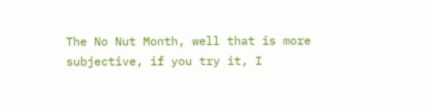The No Nut Month, well that is more subjective, if you try it, I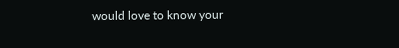would love to know your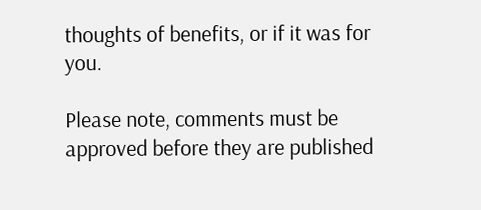thoughts of benefits, or if it was for you.

Please note, comments must be approved before they are published